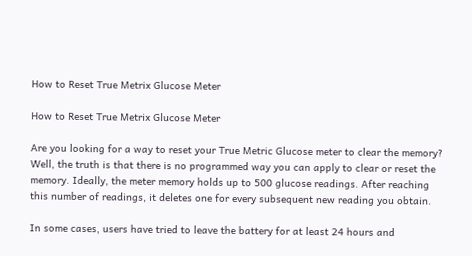How to Reset True Metrix Glucose Meter

How to Reset True Metrix Glucose Meter

Are you looking for a way to reset your True Metric Glucose meter to clear the memory? Well, the truth is that there is no programmed way you can apply to clear or reset the memory. Ideally, the meter memory holds up to 500 glucose readings. After reaching this number of readings, it deletes one for every subsequent new reading you obtain.

In some cases, users have tried to leave the battery for at least 24 hours and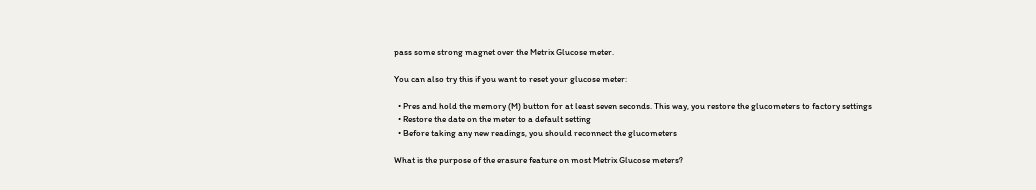pass some strong magnet over the Metrix Glucose meter.

You can also try this if you want to reset your glucose meter:

  • Pres and hold the memory (M) button for at least seven seconds. This way, you restore the glucometers to factory settings
  • Restore the date on the meter to a default setting
  • Before taking any new readings, you should reconnect the glucometers

What is the purpose of the erasure feature on most Metrix Glucose meters?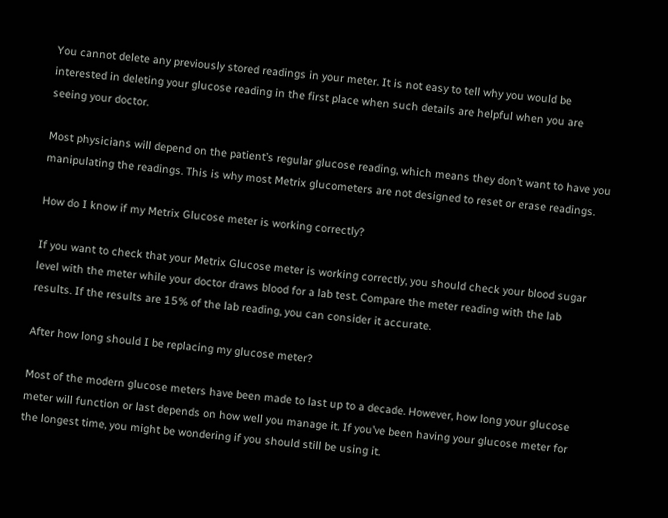You cannot delete any previously stored readings in your meter. It is not easy to tell why you would be interested in deleting your glucose reading in the first place when such details are helpful when you are seeing your doctor.

Most physicians will depend on the patient’s regular glucose reading, which means they don’t want to have you manipulating the readings. This is why most Metrix glucometers are not designed to reset or erase readings.

How do I know if my Metrix Glucose meter is working correctly?

If you want to check that your Metrix Glucose meter is working correctly, you should check your blood sugar level with the meter while your doctor draws blood for a lab test. Compare the meter reading with the lab results. If the results are 15% of the lab reading, you can consider it accurate.

After how long should I be replacing my glucose meter?

Most of the modern glucose meters have been made to last up to a decade. However, how long your glucose meter will function or last depends on how well you manage it. If you’ve been having your glucose meter for the longest time, you might be wondering if you should still be using it.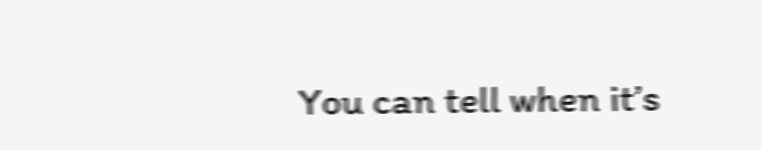You can tell when it’s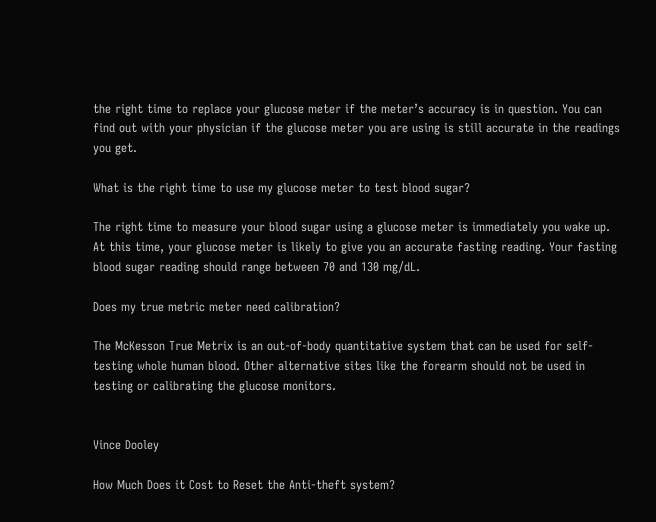the right time to replace your glucose meter if the meter’s accuracy is in question. You can find out with your physician if the glucose meter you are using is still accurate in the readings you get.

What is the right time to use my glucose meter to test blood sugar?

The right time to measure your blood sugar using a glucose meter is immediately you wake up. At this time, your glucose meter is likely to give you an accurate fasting reading. Your fasting blood sugar reading should range between 70 and 130 mg/dL.

Does my true metric meter need calibration?

The McKesson True Metrix is an out-of-body quantitative system that can be used for self-testing whole human blood. Other alternative sites like the forearm should not be used in testing or calibrating the glucose monitors.


Vince Dooley

How Much Does it Cost to Reset the Anti-theft system?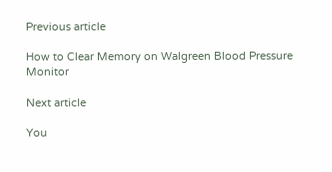Previous article

How to Clear Memory on Walgreen Blood Pressure Monitor

Next article

You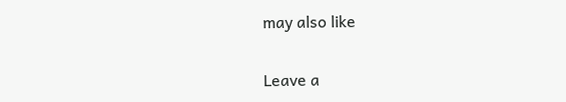may also like


Leave a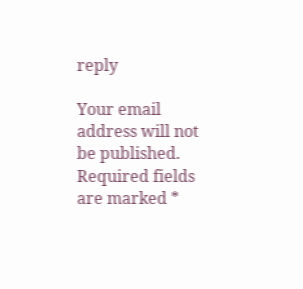reply

Your email address will not be published. Required fields are marked *